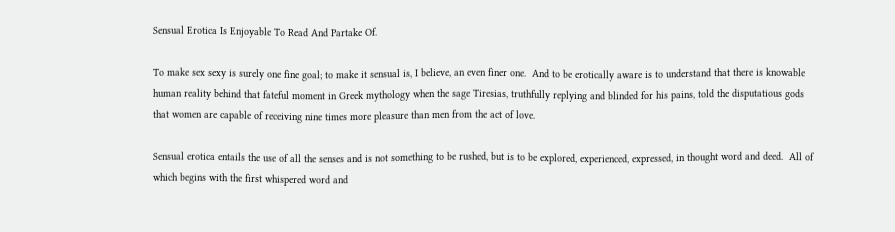Sensual Erotica Is Enjoyable To Read And Partake Of.

To make sex sexy is surely one fine goal; to make it sensual is, I believe, an even finer one.  And to be erotically aware is to understand that there is knowable human reality behind that fateful moment in Greek mythology when the sage Tiresias, truthfully replying and blinded for his pains, told the disputatious gods that women are capable of receiving nine times more pleasure than men from the act of love.

Sensual erotica entails the use of all the senses and is not something to be rushed, but is to be explored, experienced, expressed, in thought word and deed.  All of which begins with the first whispered word and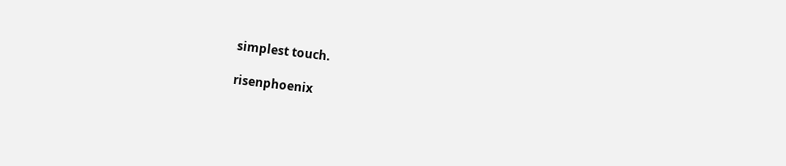simplest touch.

risenphoenix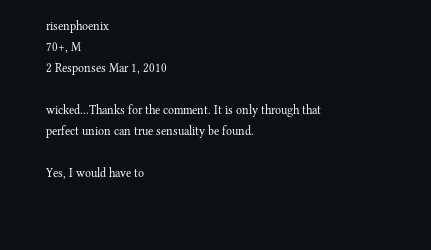risenphoenix
70+, M
2 Responses Mar 1, 2010

wicked...Thanks for the comment. It is only through that perfect union can true sensuality be found.

Yes, I would have to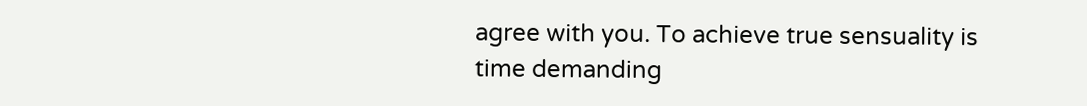agree with you. To achieve true sensuality is time demanding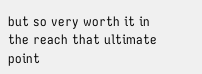but so very worth it in the reach that ultimate point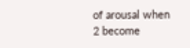of arousal when 2 become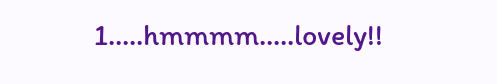1.....hmmmm.....lovely!!